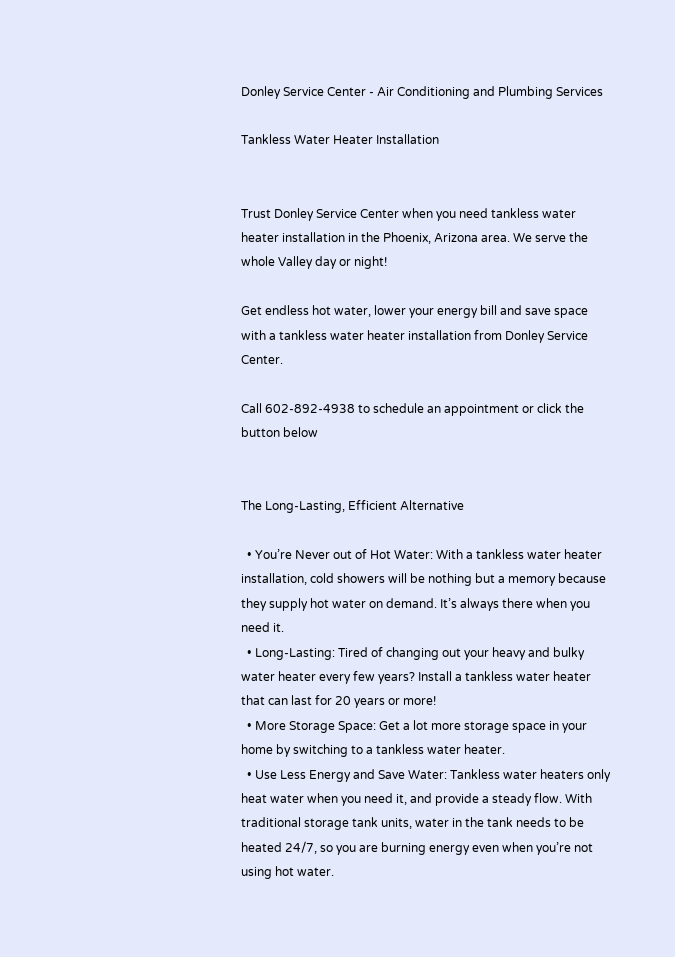Donley Service Center - Air Conditioning and Plumbing Services

Tankless Water Heater Installation


Trust Donley Service Center when you need tankless water heater installation in the Phoenix, Arizona area. We serve the whole Valley day or night!

Get endless hot water, lower your energy bill and save space with a tankless water heater installation from Donley Service Center.

Call 602-892-4938 to schedule an appointment or click the button below


The Long-Lasting, Efficient Alternative

  • You’re Never out of Hot Water: With a tankless water heater installation, cold showers will be nothing but a memory because they supply hot water on demand. It’s always there when you need it.
  • Long-Lasting: Tired of changing out your heavy and bulky water heater every few years? Install a tankless water heater that can last for 20 years or more!
  • More Storage Space: Get a lot more storage space in your home by switching to a tankless water heater.
  • Use Less Energy and Save Water: Tankless water heaters only heat water when you need it, and provide a steady flow. With traditional storage tank units, water in the tank needs to be heated 24/7, so you are burning energy even when you’re not using hot water.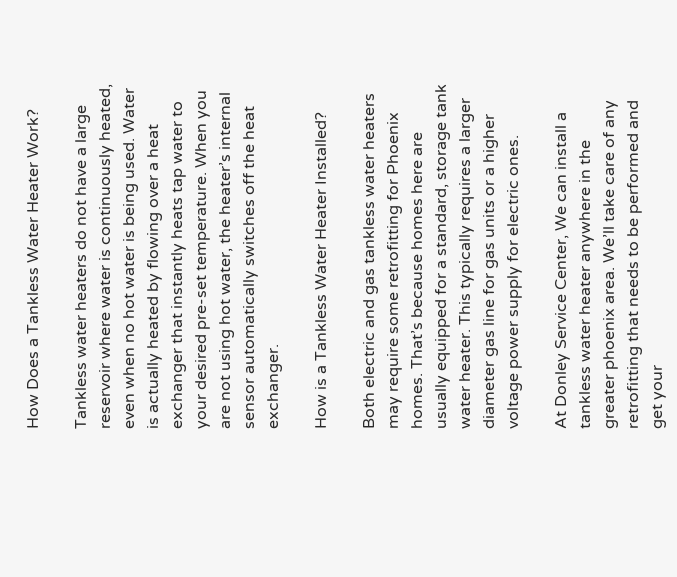How Does a Tankless Water Heater Work?

Tankless water heaters do not have a large reservoir where water is continuously heated, even when no hot water is being used. Water is actually heated by flowing over a heat exchanger that instantly heats tap water to your desired pre-set temperature. When you are not using hot water, the heater’s internal sensor automatically switches off the heat exchanger.

How is a Tankless Water Heater Installed?

Both electric and gas tankless water heaters may require some retrofitting for Phoenix homes. That’s because homes here are usually equipped for a standard, storage tank water heater. This typically requires a larger diameter gas line for gas units or a higher voltage power supply for electric ones.

At Donley Service Center, We can install a tankless water heater anywhere in the greater phoenix area. We’ll take care of any retrofitting that needs to be performed and get your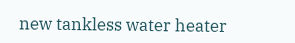new tankless water heater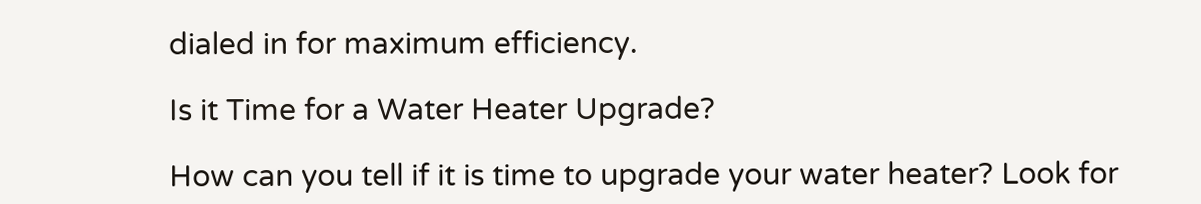dialed in for maximum efficiency.

Is it Time for a Water Heater Upgrade?

How can you tell if it is time to upgrade your water heater? Look for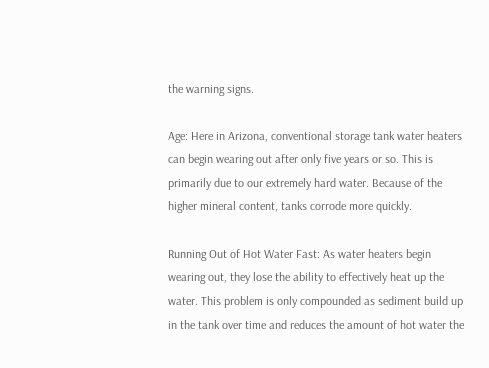the warning signs.

Age: Here in Arizona, conventional storage tank water heaters can begin wearing out after only five years or so. This is primarily due to our extremely hard water. Because of the higher mineral content, tanks corrode more quickly.

Running Out of Hot Water Fast: As water heaters begin wearing out, they lose the ability to effectively heat up the water. This problem is only compounded as sediment build up in the tank over time and reduces the amount of hot water the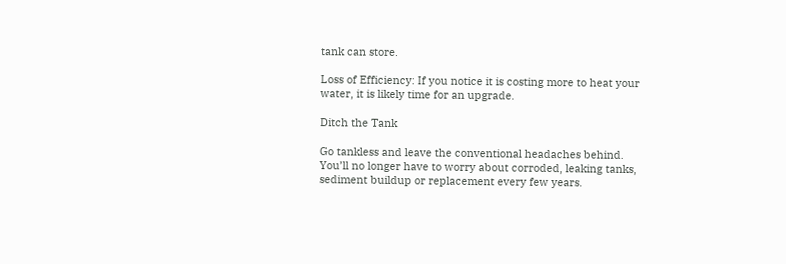tank can store.

Loss of Efficiency: If you notice it is costing more to heat your water, it is likely time for an upgrade.

Ditch the Tank

Go tankless and leave the conventional headaches behind. You’ll no longer have to worry about corroded, leaking tanks, sediment buildup or replacement every few years.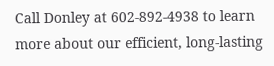Call Donley at 602-892-4938 to learn more about our efficient, long-lasting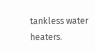tankless water heaters.